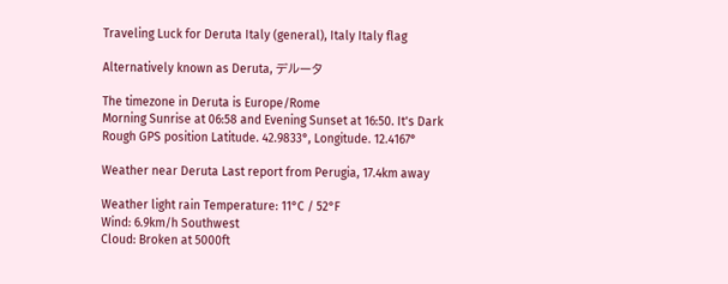Traveling Luck for Deruta Italy (general), Italy Italy flag

Alternatively known as Deruta, デルータ

The timezone in Deruta is Europe/Rome
Morning Sunrise at 06:58 and Evening Sunset at 16:50. It's Dark
Rough GPS position Latitude. 42.9833°, Longitude. 12.4167°

Weather near Deruta Last report from Perugia, 17.4km away

Weather light rain Temperature: 11°C / 52°F
Wind: 6.9km/h Southwest
Cloud: Broken at 5000ft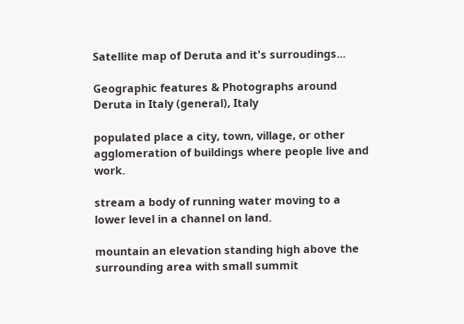Satellite map of Deruta and it's surroudings...

Geographic features & Photographs around Deruta in Italy (general), Italy

populated place a city, town, village, or other agglomeration of buildings where people live and work.

stream a body of running water moving to a lower level in a channel on land.

mountain an elevation standing high above the surrounding area with small summit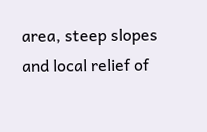area, steep slopes and local relief of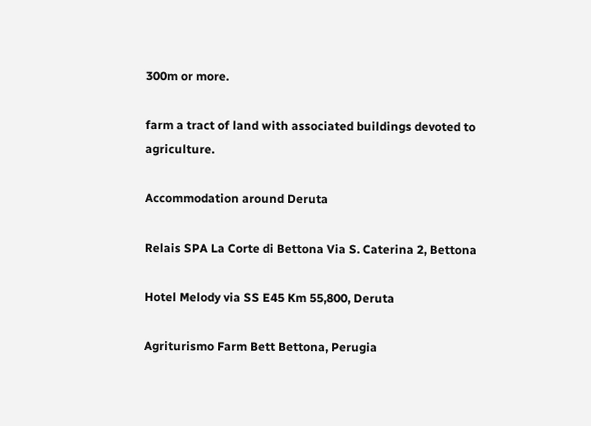300m or more.

farm a tract of land with associated buildings devoted to agriculture.

Accommodation around Deruta

Relais SPA La Corte di Bettona Via S. Caterina 2, Bettona

Hotel Melody via SS E45 Km 55,800, Deruta

Agriturismo Farm Bett Bettona, Perugia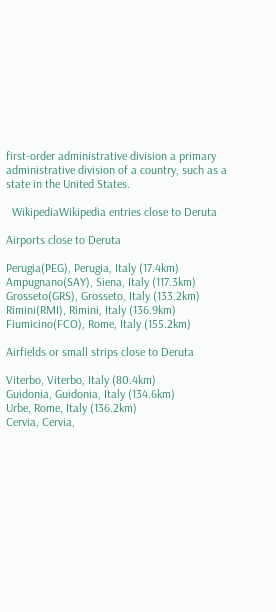first-order administrative division a primary administrative division of a country, such as a state in the United States.

  WikipediaWikipedia entries close to Deruta

Airports close to Deruta

Perugia(PEG), Perugia, Italy (17.4km)
Ampugnano(SAY), Siena, Italy (117.3km)
Grosseto(GRS), Grosseto, Italy (133.2km)
Rimini(RMI), Rimini, Italy (136.9km)
Fiumicino(FCO), Rome, Italy (155.2km)

Airfields or small strips close to Deruta

Viterbo, Viterbo, Italy (80.4km)
Guidonia, Guidonia, Italy (134.6km)
Urbe, Rome, Italy (136.2km)
Cervia, Cervia,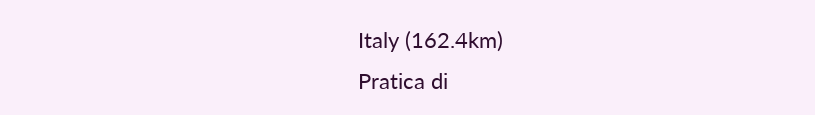Italy (162.4km)
Pratica di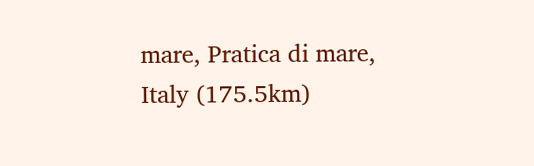mare, Pratica di mare, Italy (175.5km)